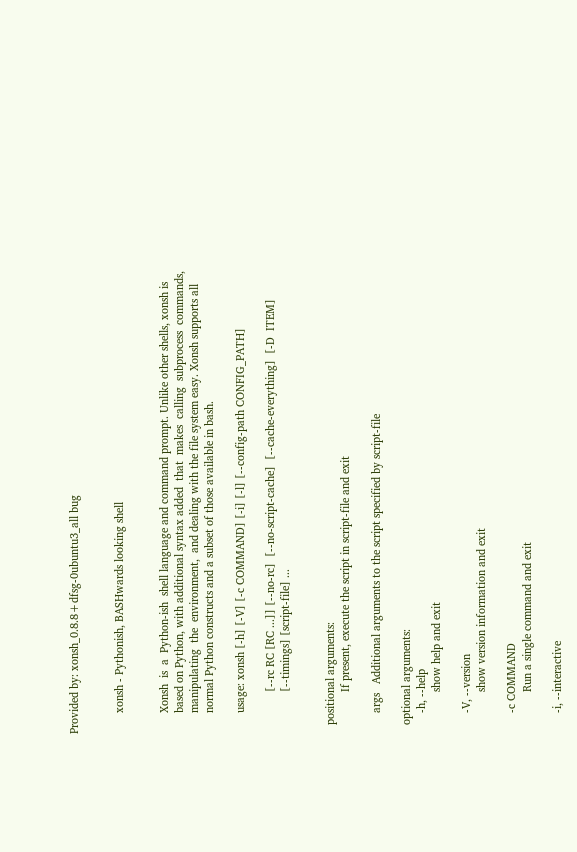Provided by: xonsh_0.8.8+dfsg-0ubuntu3_all bug


       xonsh - Pythonish, BASHwards looking shell


       Xonsh  is  a  Python-ish  shell language and command prompt. Unlike other shells, xonsh is
       based on Python, with additional syntax added  that  makes  calling  subprocess  commands,
       manipulating  the  environment,  and dealing with the file system easy. Xonsh supports all
       normal Python constructs and a subset of those available in bash.

       usage: xonsh [-h] [-V] [-c COMMAND] [-i] [-l] [--config-path CONFIG_PATH]

              [--rc RC [RC ...]] [--no-rc]  [--no-script-cache]  [--cache-everything]  [-D  ITEM]
              [--timings] [script-file] ...


   positional arguments:
              If present, execute the script in script-file and exit

       args   Additional arguments to the script specified by script-file

   optional arguments:
       -h, --help
              show help and exit

       -V, --version
              show version information and exit

       -c COMMAND
              Run a single command and exit

       -i, --interactive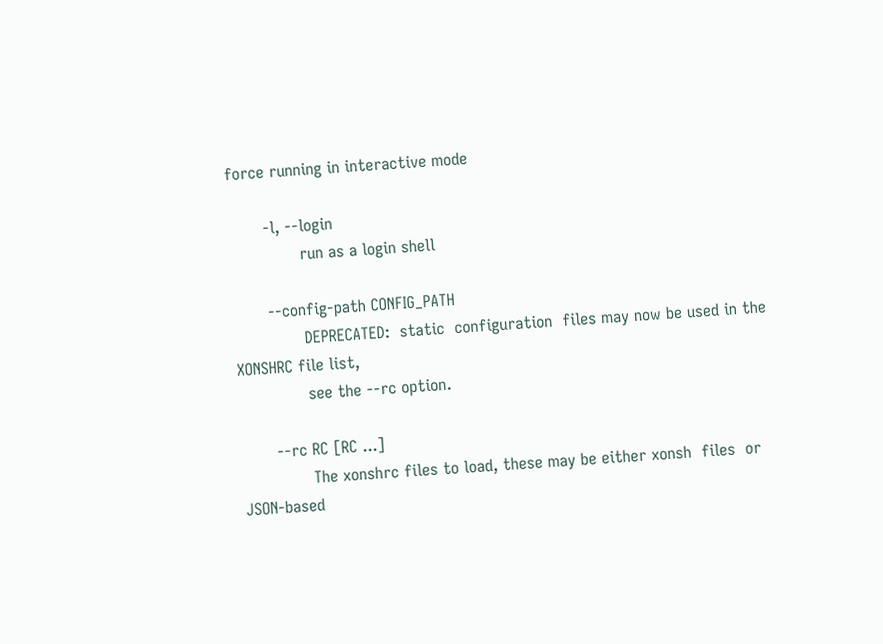force running in interactive mode

       -l, --login
              run as a login shell

       --config-path CONFIG_PATH
              DEPRECATED:  static  configuration  files may now be used in the XONSHRC file list,
              see the --rc option.

       --rc RC [RC ...]
              The xonshrc files to load, these may be either xonsh  files  or  JSON-based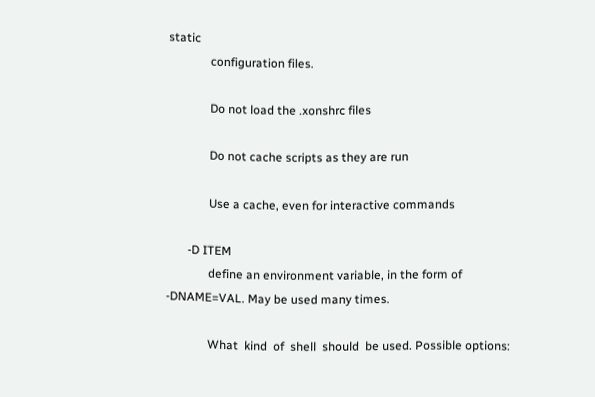static
              configuration files.

              Do not load the .xonshrc files

              Do not cache scripts as they are run

              Use a cache, even for interactive commands

       -D ITEM
              define an environment variable, in the form of -DNAME=VAL. May be used many times.

              What  kind  of  shell  should  be used. Possible options: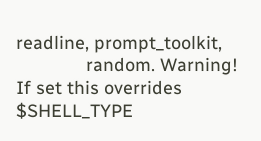readline, prompt_toolkit,
              random. Warning! If set this overrides $SHELL_TYPE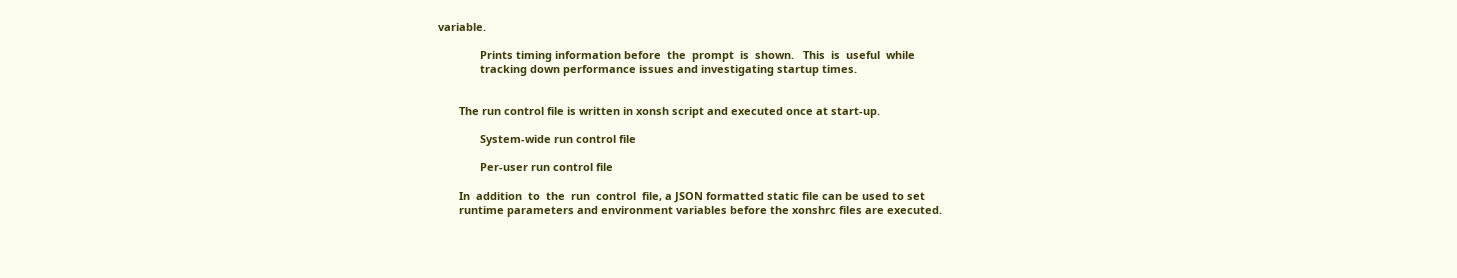variable.

              Prints timing information before  the  prompt  is  shown.   This  is  useful  while
              tracking down performance issues and investigating startup times.


       The run control file is written in xonsh script and executed once at start-up.

              System-wide run control file

              Per-user run control file

       In  addition  to  the  run  control  file, a JSON formatted static file can be used to set
       runtime parameters and environment variables before the xonshrc files are executed.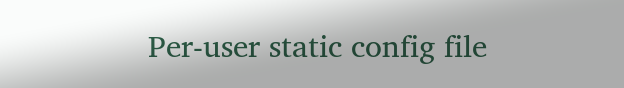Per-user static config file